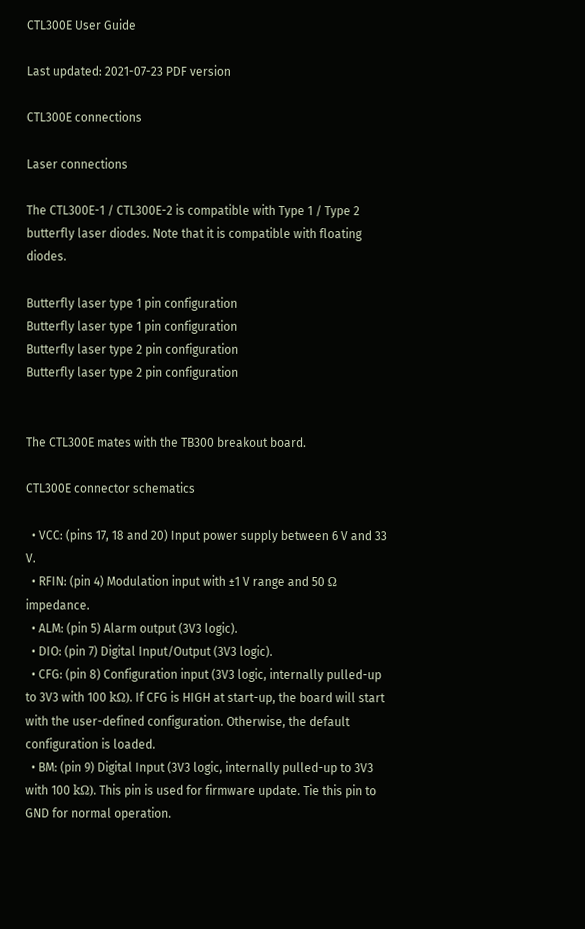CTL300E User Guide

Last updated: 2021-07-23 PDF version

CTL300E connections

Laser connections

The CTL300E-1 / CTL300E-2 is compatible with Type 1 / Type 2 butterfly laser diodes. Note that it is compatible with floating diodes.

Butterfly laser type 1 pin configuration
Butterfly laser type 1 pin configuration
Butterfly laser type 2 pin configuration
Butterfly laser type 2 pin configuration


The CTL300E mates with the TB300 breakout board.

CTL300E connector schematics

  • VCC: (pins 17, 18 and 20) Input power supply between 6 V and 33 V.
  • RFIN: (pin 4) Modulation input with ±1 V range and 50 Ω impedance.
  • ALM: (pin 5) Alarm output (3V3 logic).
  • DIO: (pin 7) Digital Input/Output (3V3 logic).
  • CFG: (pin 8) Configuration input (3V3 logic, internally pulled-up to 3V3 with 100 kΩ). If CFG is HIGH at start-up, the board will start with the user-defined configuration. Otherwise, the default configuration is loaded.
  • BM: (pin 9) Digital Input (3V3 logic, internally pulled-up to 3V3 with 100 kΩ). This pin is used for firmware update. Tie this pin to GND for normal operation.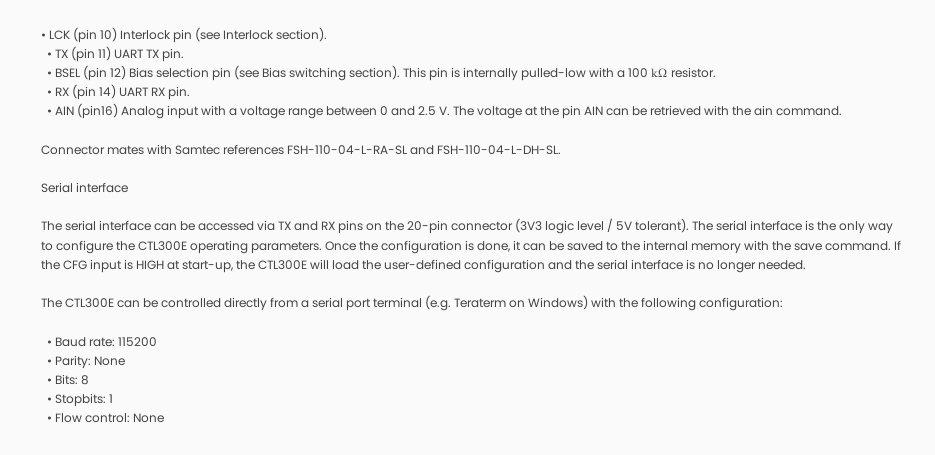• LCK (pin 10) Interlock pin (see Interlock section).
  • TX (pin 11) UART TX pin.
  • BSEL (pin 12) Bias selection pin (see Bias switching section). This pin is internally pulled-low with a 100 kΩ resistor.
  • RX (pin 14) UART RX pin.
  • AIN (pin16) Analog input with a voltage range between 0 and 2.5 V. The voltage at the pin AIN can be retrieved with the ain command.

Connector mates with Samtec references FSH-110-04-L-RA-SL and FSH-110-04-L-DH-SL.

Serial interface

The serial interface can be accessed via TX and RX pins on the 20-pin connector (3V3 logic level / 5V tolerant). The serial interface is the only way to configure the CTL300E operating parameters. Once the configuration is done, it can be saved to the internal memory with the save command. If the CFG input is HIGH at start-up, the CTL300E will load the user-defined configuration and the serial interface is no longer needed.

The CTL300E can be controlled directly from a serial port terminal (e.g. Teraterm on Windows) with the following configuration:

  • Baud rate: 115200
  • Parity: None
  • Bits: 8
  • Stopbits: 1
  • Flow control: None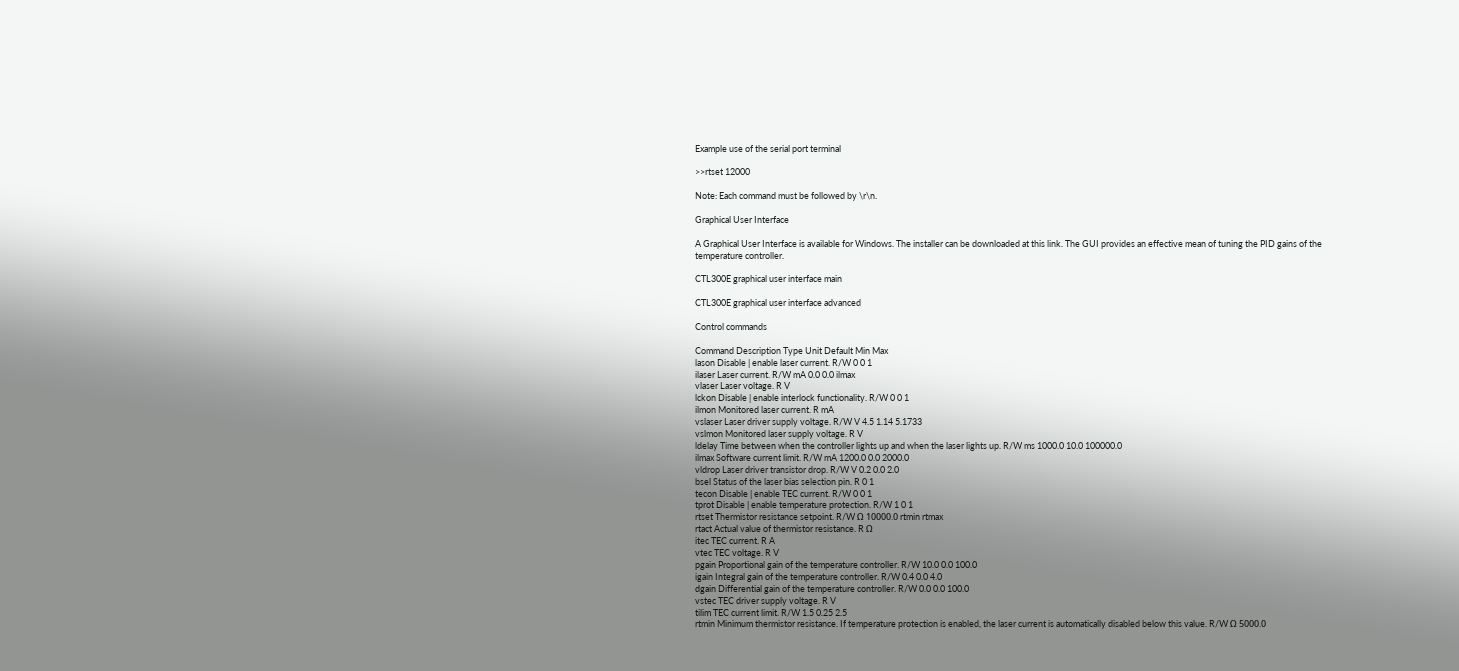Example use of the serial port terminal

>>rtset 12000

Note: Each command must be followed by \r\n.

Graphical User Interface

A Graphical User Interface is available for Windows. The installer can be downloaded at this link. The GUI provides an effective mean of tuning the PID gains of the temperature controller.

CTL300E graphical user interface main

CTL300E graphical user interface advanced

Control commands

Command Description Type Unit Default Min Max
lason Disable | enable laser current. R/W 0 0 1
ilaser Laser current. R/W mA 0.0 0.0 ilmax
vlaser Laser voltage. R V
lckon Disable | enable interlock functionality. R/W 0 0 1
ilmon Monitored laser current. R mA
vslaser Laser driver supply voltage. R/W V 4.5 1.14 5.1733
vslmon Monitored laser supply voltage. R V
ldelay Time between when the controller lights up and when the laser lights up. R/W ms 1000.0 10.0 100000.0
ilmax Software current limit. R/W mA 1200.0 0.0 2000.0
vldrop Laser driver transistor drop. R/W V 0.2 0.0 2.0
bsel Status of the laser bias selection pin. R 0 1
tecon Disable | enable TEC current. R/W 0 0 1
tprot Disable | enable temperature protection. R/W 1 0 1
rtset Thermistor resistance setpoint. R/W Ω 10000.0 rtmin rtmax
rtact Actual value of thermistor resistance. R Ω
itec TEC current. R A
vtec TEC voltage. R V
pgain Proportional gain of the temperature controller. R/W 10.0 0.0 100.0
igain Integral gain of the temperature controller. R/W 0.4 0.0 4.0
dgain Differential gain of the temperature controller. R/W 0.0 0.0 100.0
vstec TEC driver supply voltage. R V
tilim TEC current limit. R/W 1.5 0.25 2.5
rtmin Minimum thermistor resistance. If temperature protection is enabled, the laser current is automatically disabled below this value. R/W Ω 5000.0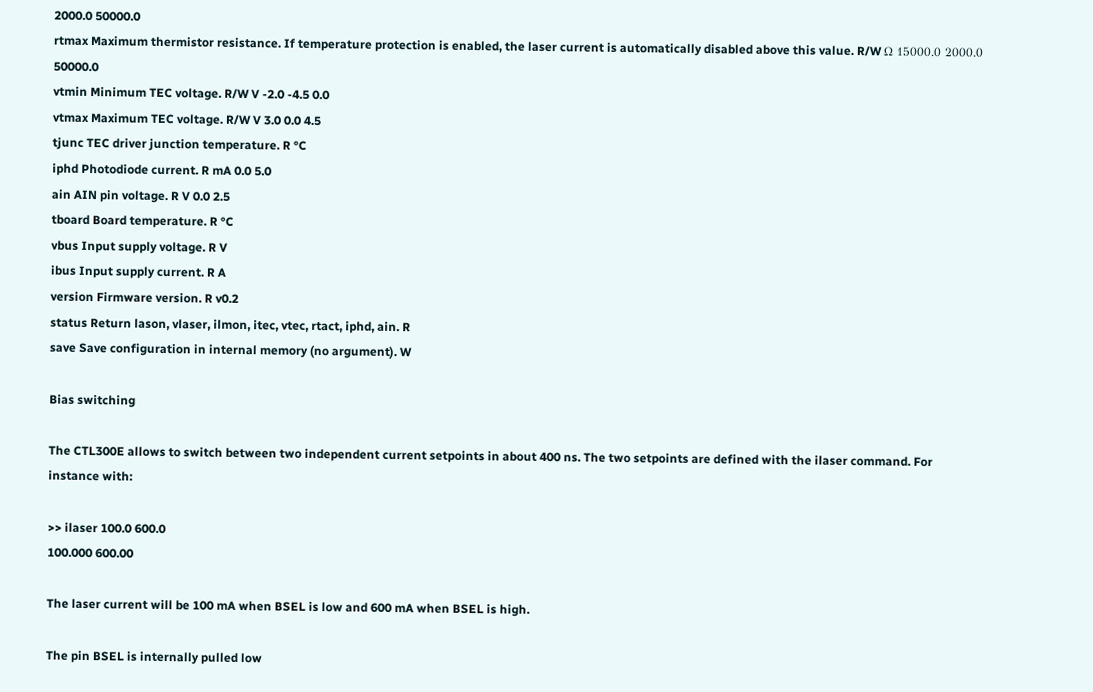2000.0 50000.0
rtmax Maximum thermistor resistance. If temperature protection is enabled, the laser current is automatically disabled above this value. R/W Ω 15000.0 2000.0 50000.0
vtmin Minimum TEC voltage. R/W V -2.0 -4.5 0.0
vtmax Maximum TEC voltage. R/W V 3.0 0.0 4.5
tjunc TEC driver junction temperature. R °C
iphd Photodiode current. R mA 0.0 5.0
ain AIN pin voltage. R V 0.0 2.5
tboard Board temperature. R °C
vbus Input supply voltage. R V
ibus Input supply current. R A
version Firmware version. R v0.2
status Return lason, vlaser, ilmon, itec, vtec, rtact, iphd, ain. R
save Save configuration in internal memory (no argument). W

Bias switching

The CTL300E allows to switch between two independent current setpoints in about 400 ns. The two setpoints are defined with the ilaser command. For instance with:

>> ilaser 100.0 600.0
100.000 600.00

The laser current will be 100 mA when BSEL is low and 600 mA when BSEL is high.

The pin BSEL is internally pulled low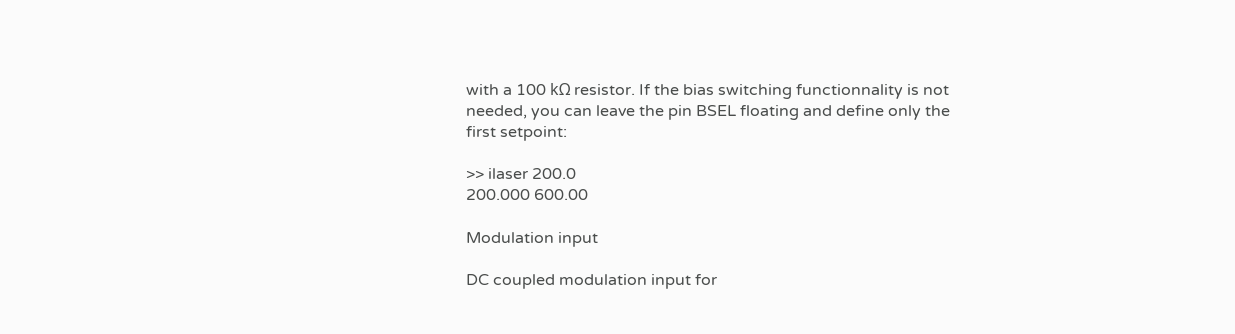with a 100 kΩ resistor. If the bias switching functionnality is not needed, you can leave the pin BSEL floating and define only the first setpoint:

>> ilaser 200.0
200.000 600.00

Modulation input

DC coupled modulation input for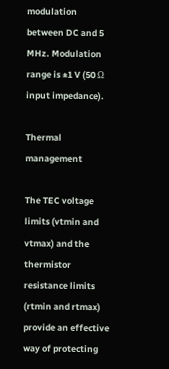modulation between DC and 5 MHz. Modulation range is ±1 V (50 Ω input impedance).

Thermal management

The TEC voltage limits (vtmin and vtmax) and the thermistor resistance limits (rtmin and rtmax) provide an effective way of protecting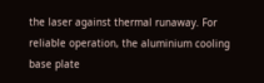the laser against thermal runaway. For reliable operation, the aluminium cooling base plate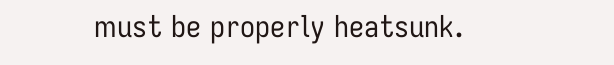must be properly heatsunk.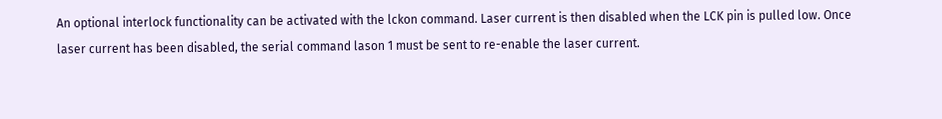An optional interlock functionality can be activated with the lckon command. Laser current is then disabled when the LCK pin is pulled low. Once laser current has been disabled, the serial command lason 1 must be sent to re-enable the laser current.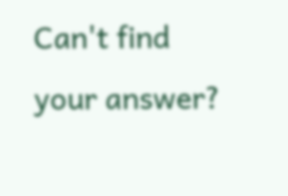Can't find your answer?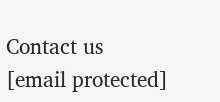Contact us
[email protected]